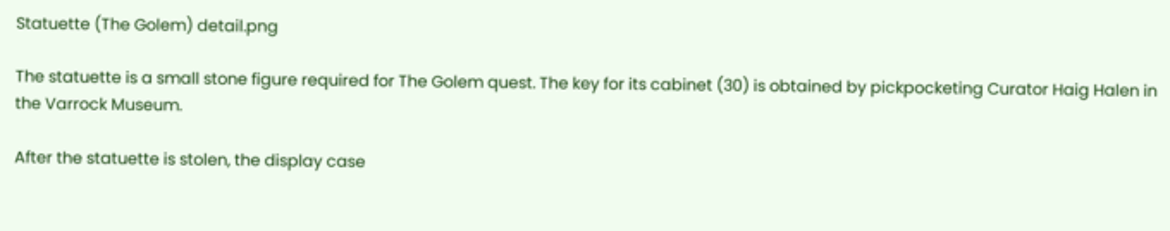Statuette (The Golem) detail.png

The statuette is a small stone figure required for The Golem quest. The key for its cabinet (30) is obtained by pickpocketing Curator Haig Halen in the Varrock Museum.

After the statuette is stolen, the display case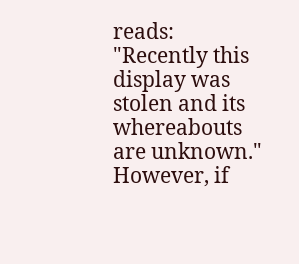reads: "Recently this display was stolen and its whereabouts are unknown." However, if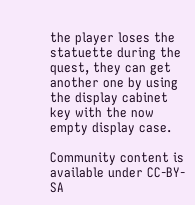the player loses the statuette during the quest, they can get another one by using the display cabinet key with the now empty display case.

Community content is available under CC-BY-SA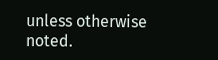unless otherwise noted.